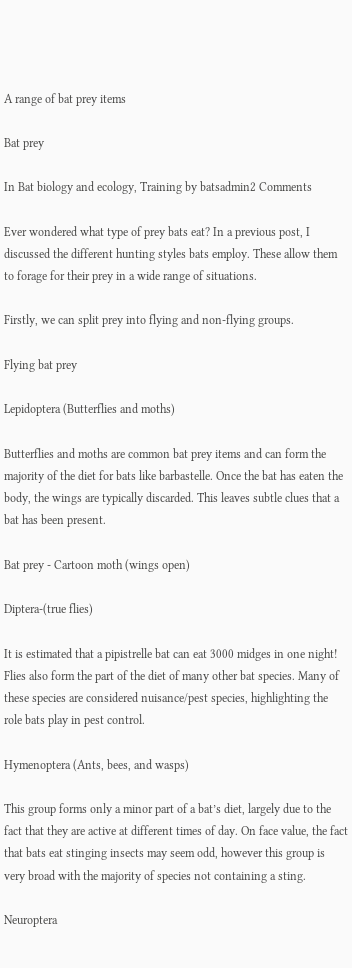A range of bat prey items

Bat prey

In Bat biology and ecology, Training by batsadmin2 Comments

Ever wondered what type of prey bats eat? In a previous post, I discussed the different hunting styles bats employ. These allow them to forage for their prey in a wide range of situations.

Firstly, we can split prey into flying and non-flying groups.

Flying bat prey

Lepidoptera (Butterflies and moths)

Butterflies and moths are common bat prey items and can form the majority of the diet for bats like barbastelle. Once the bat has eaten the body, the wings are typically discarded. This leaves subtle clues that a bat has been present.

Bat prey - Cartoon moth (wings open)

Diptera-(true flies)

It is estimated that a pipistrelle bat can eat 3000 midges in one night! Flies also form the part of the diet of many other bat species. Many of these species are considered nuisance/pest species, highlighting the role bats play in pest control.

Hymenoptera (Ants, bees, and wasps)

This group forms only a minor part of a bat’s diet, largely due to the fact that they are active at different times of day. On face value, the fact that bats eat stinging insects may seem odd, however this group is very broad with the majority of species not containing a sting.

Neuroptera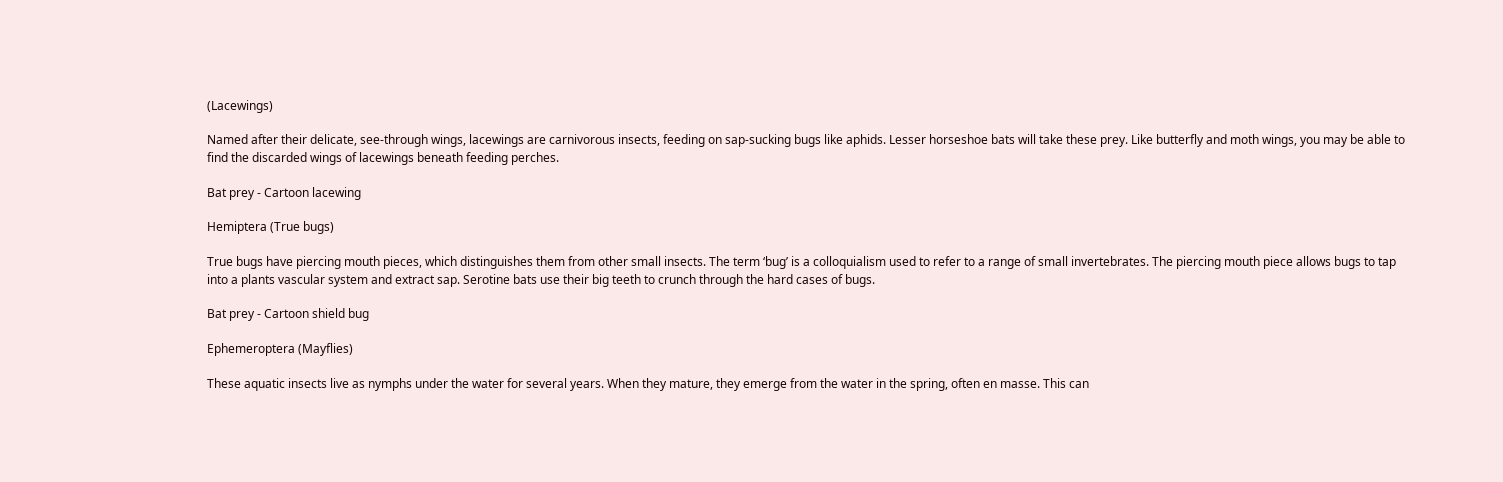(Lacewings)

Named after their delicate, see-through wings, lacewings are carnivorous insects, feeding on sap-sucking bugs like aphids. Lesser horseshoe bats will take these prey. Like butterfly and moth wings, you may be able to find the discarded wings of lacewings beneath feeding perches.

Bat prey - Cartoon lacewing

Hemiptera (True bugs)

True bugs have piercing mouth pieces, which distinguishes them from other small insects. The term ‘bug’ is a colloquialism used to refer to a range of small invertebrates. The piercing mouth piece allows bugs to tap into a plants vascular system and extract sap. Serotine bats use their big teeth to crunch through the hard cases of bugs.

Bat prey - Cartoon shield bug

Ephemeroptera (Mayflies)

These aquatic insects live as nymphs under the water for several years. When they mature, they emerge from the water in the spring, often en masse. This can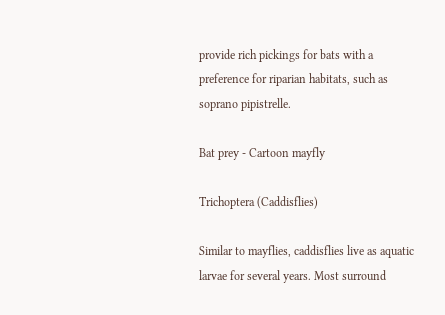provide rich pickings for bats with a preference for riparian habitats, such as soprano pipistrelle.

Bat prey - Cartoon mayfly

Trichoptera (Caddisflies)

Similar to mayflies, caddisflies live as aquatic larvae for several years. Most surround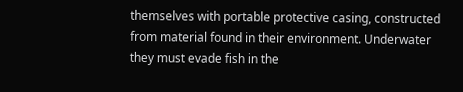themselves with portable protective casing, constructed from material found in their environment. Underwater they must evade fish in the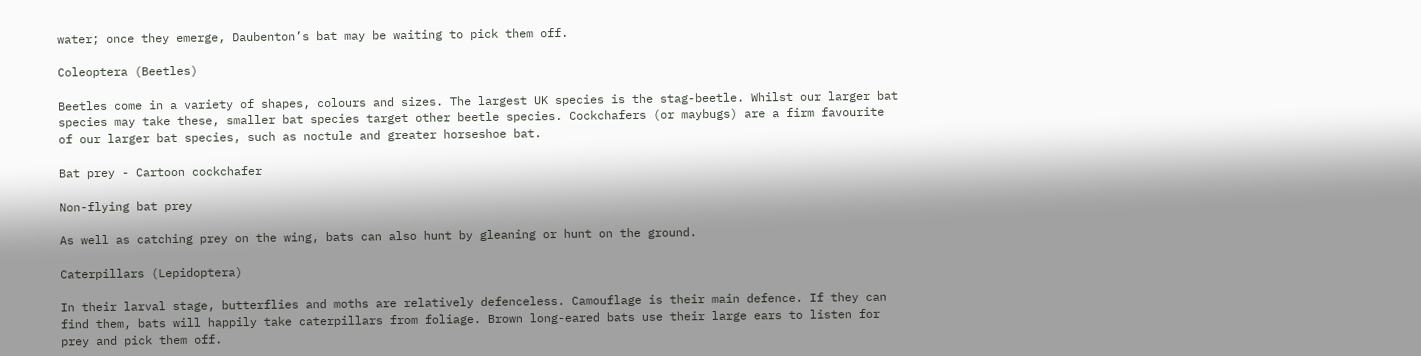water; once they emerge, Daubenton’s bat may be waiting to pick them off.

Coleoptera (Beetles)

Beetles come in a variety of shapes, colours and sizes. The largest UK species is the stag-beetle. Whilst our larger bat species may take these, smaller bat species target other beetle species. Cockchafers (or maybugs) are a firm favourite of our larger bat species, such as noctule and greater horseshoe bat.

Bat prey - Cartoon cockchafer

Non-flying bat prey

As well as catching prey on the wing, bats can also hunt by gleaning or hunt on the ground.

Caterpillars (Lepidoptera)

In their larval stage, butterflies and moths are relatively defenceless. Camouflage is their main defence. If they can find them, bats will happily take caterpillars from foliage. Brown long-eared bats use their large ears to listen for prey and pick them off.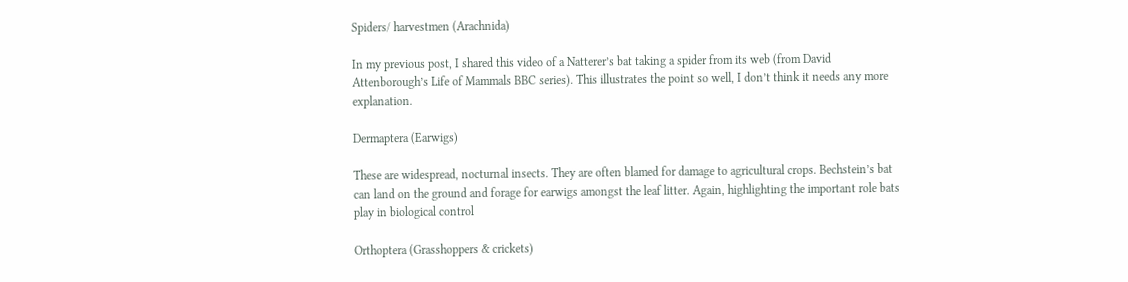Spiders/ harvestmen (Arachnida)

In my previous post, I shared this video of a Natterer’s bat taking a spider from its web (from David Attenborough’s Life of Mammals BBC series). This illustrates the point so well, I don’t think it needs any more explanation.

Dermaptera (Earwigs)

These are widespread, nocturnal insects. They are often blamed for damage to agricultural crops. Bechstein’s bat can land on the ground and forage for earwigs amongst the leaf litter. Again, highlighting the important role bats play in biological control

Orthoptera (Grasshoppers & crickets)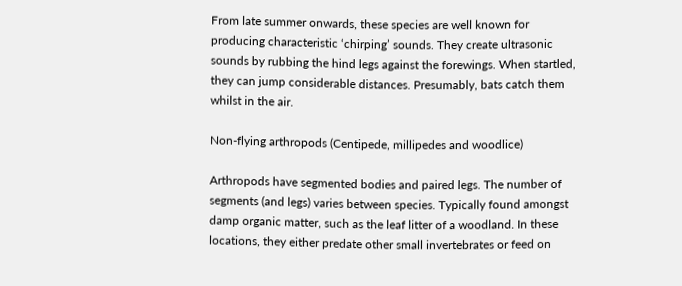From late summer onwards, these species are well known for producing characteristic ‘chirping’ sounds. They create ultrasonic sounds by rubbing the hind legs against the forewings. When startled, they can jump considerable distances. Presumably, bats catch them whilst in the air.

Non-flying arthropods (Centipede, millipedes and woodlice)

Arthropods have segmented bodies and paired legs. The number of segments (and legs) varies between species. Typically found amongst damp organic matter, such as the leaf litter of a woodland. In these locations, they either predate other small invertebrates or feed on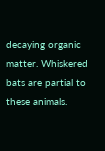decaying organic matter. Whiskered bats are partial to these animals.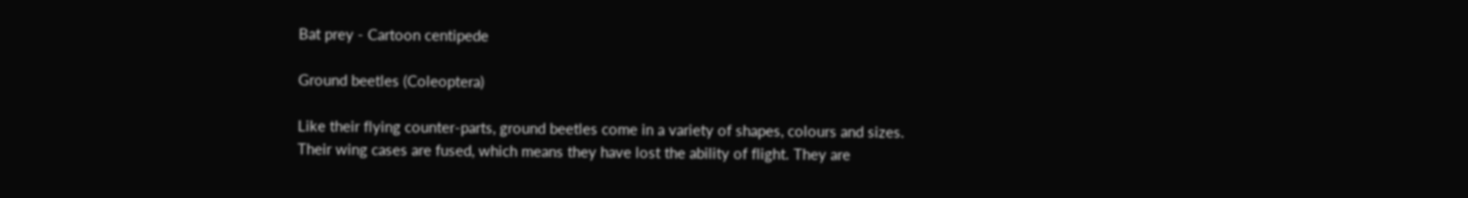Bat prey - Cartoon centipede

Ground beetles (Coleoptera)

Like their flying counter-parts, ground beetles come in a variety of shapes, colours and sizes. Their wing cases are fused, which means they have lost the ability of flight. They are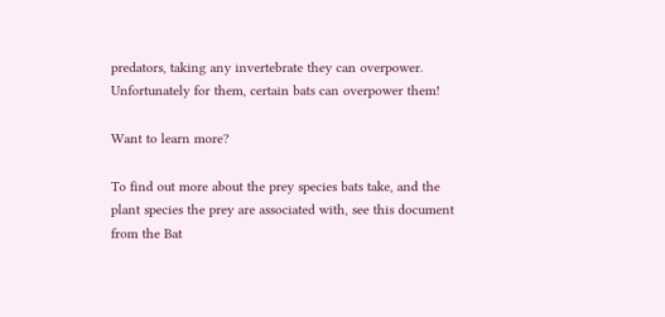predators, taking any invertebrate they can overpower. Unfortunately for them, certain bats can overpower them!

Want to learn more?

To find out more about the prey species bats take, and the plant species the prey are associated with, see this document from the Bat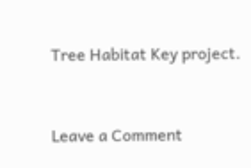Tree Habitat Key project.


Leave a Comment